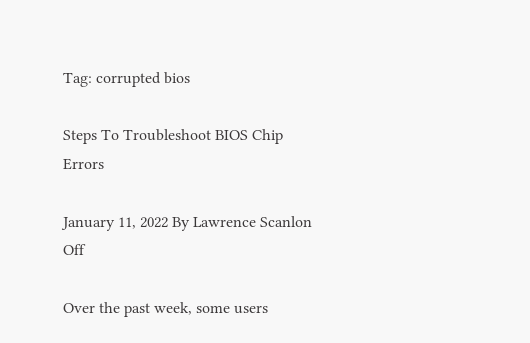Tag: corrupted bios

Steps To Troubleshoot BIOS Chip Errors

January 11, 2022 By Lawrence Scanlon Off

Over the past week, some users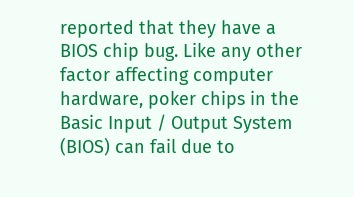reported that they have a BIOS chip bug. Like any other factor affecting computer hardware, poker chips in the Basic Input / Output System (BIOS) can fail due to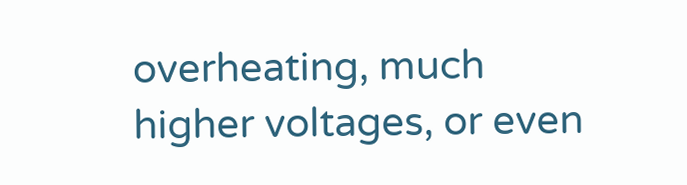overheating, much higher voltages, or even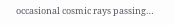occasional cosmic rays passing…